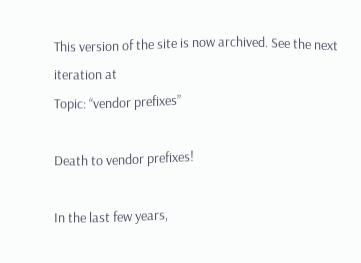This version of the site is now archived. See the next iteration at
Topic: “vendor prefixes”

Death to vendor prefixes!

In the last few years,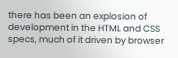there has been an explosion of development in the HTML and CSS specs, much of it driven by browser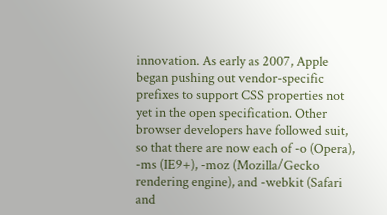innovation. As early as 2007, Apple began pushing out vendor-specific prefixes to support CSS properties not yet in the open specification. Other browser developers have followed suit, so that there are now each of -o (Opera), -ms (IE9+), -moz (Mozilla/Gecko rendering engine), and -webkit (Safari and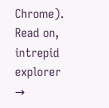Chrome). Read on, intrepid explorer →